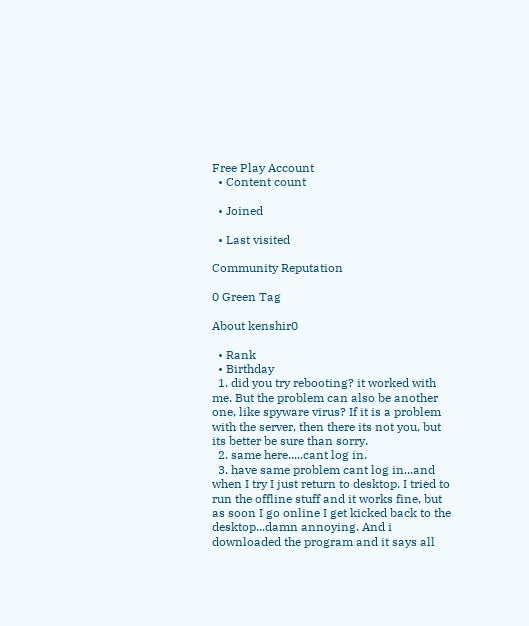Free Play Account
  • Content count

  • Joined

  • Last visited

Community Reputation

0 Green Tag

About kenshir0

  • Rank
  • Birthday
  1. did you try rebooting? it worked with me. But the problem can also be another one, like spyware virus? If it is a problem with the server, then there its not you, but its better be sure than sorry.
  2. same here.....cant log in.
  3. have same problem cant log in...and when I try I just return to desktop. I tried to run the offline stuff and it works fine, but as soon I go online I get kicked back to the desktop...damn annoying. And i downloaded the program and it says all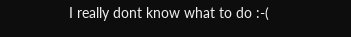I really dont know what to do :-(